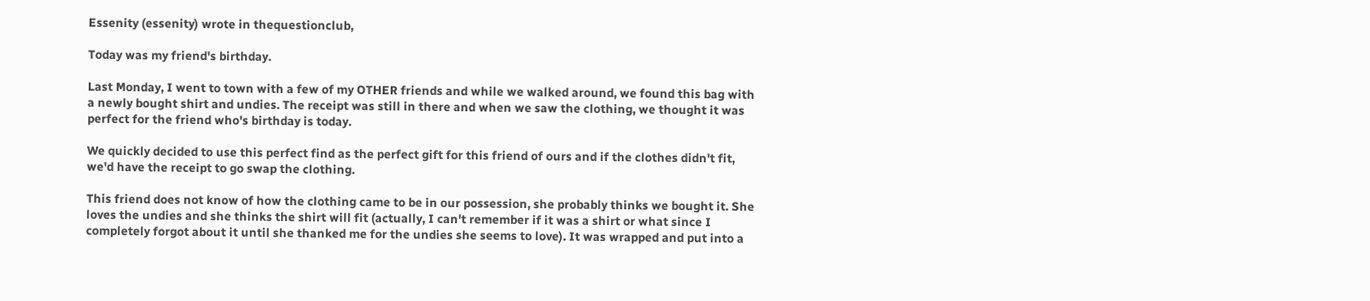Essenity (essenity) wrote in thequestionclub,

Today was my friend's birthday.

Last Monday, I went to town with a few of my OTHER friends and while we walked around, we found this bag with a newly bought shirt and undies. The receipt was still in there and when we saw the clothing, we thought it was perfect for the friend who's birthday is today.

We quickly decided to use this perfect find as the perfect gift for this friend of ours and if the clothes didn't fit, we'd have the receipt to go swap the clothing.

This friend does not know of how the clothing came to be in our possession, she probably thinks we bought it. She loves the undies and she thinks the shirt will fit (actually, I can't remember if it was a shirt or what since I completely forgot about it until she thanked me for the undies she seems to love). It was wrapped and put into a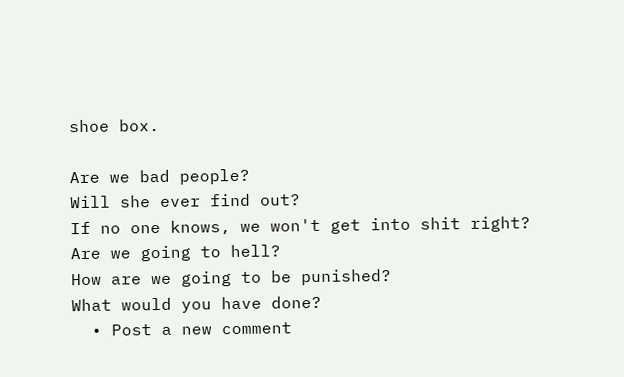shoe box.

Are we bad people?
Will she ever find out?
If no one knows, we won't get into shit right?
Are we going to hell?
How are we going to be punished?
What would you have done?
  • Post a new comment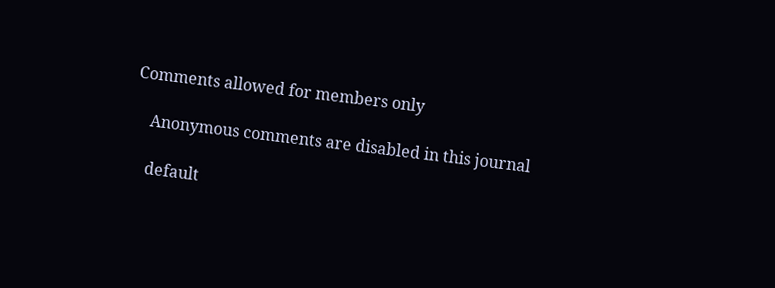Comments allowed for members only

    Anonymous comments are disabled in this journal

    default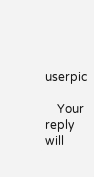userpic

    Your reply will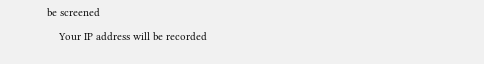be screened

    Your IP address will be recorded